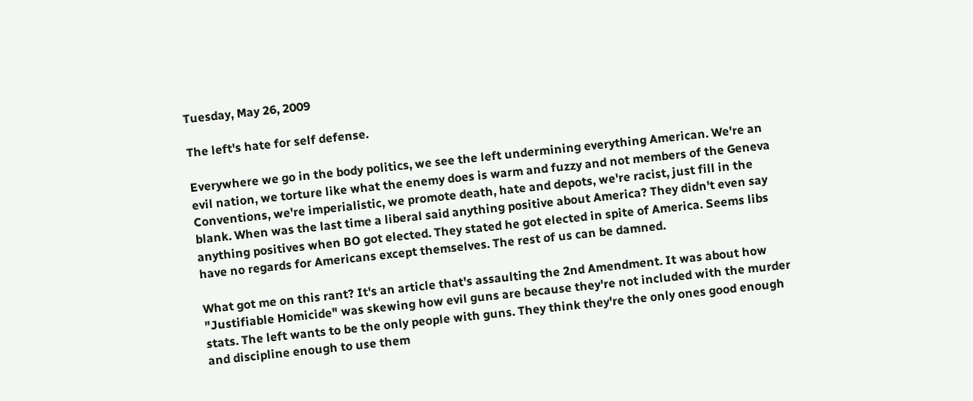Tuesday, May 26, 2009

The left's hate for self defense.

Everywhere we go in the body politics, we see the left undermining everything American. We're an evil nation, we torture like what the enemy does is warm and fuzzy and not members of the Geneva Conventions, we're imperialistic, we promote death, hate and depots, we're racist, just fill in the blank. When was the last time a liberal said anything positive about America? They didn't even say anything positives when BO got elected. They stated he got elected in spite of America. Seems libs have no regards for Americans except themselves. The rest of us can be damned.

What got me on this rant? It's an article that's assaulting the 2nd Amendment. It was about how "Justifiable Homicide" was skewing how evil guns are because they're not included with the murder stats. The left wants to be the only people with guns. They think they're the only ones good enough and discipline enough to use them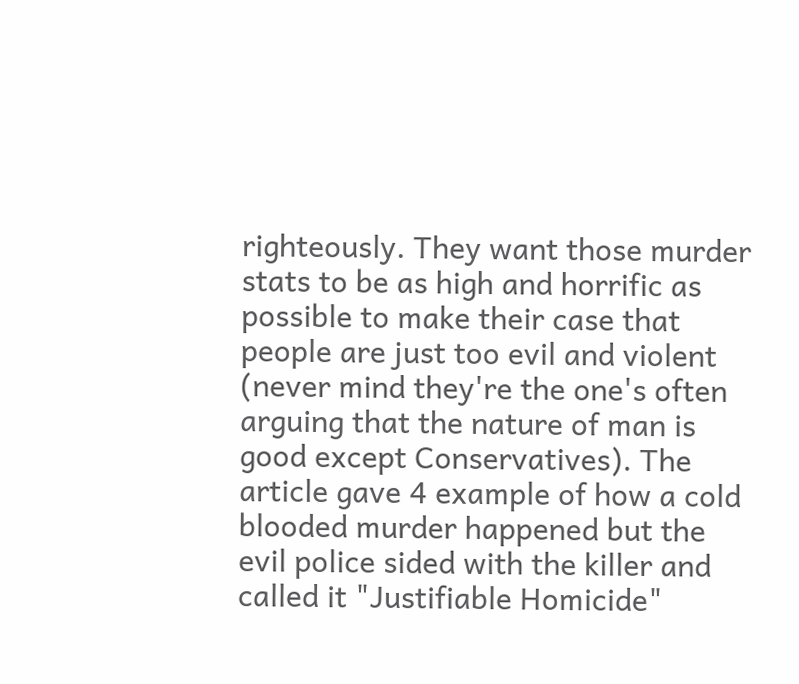righteously. They want those murder stats to be as high and horrific as possible to make their case that people are just too evil and violent (never mind they're the one's often arguing that the nature of man is good except Conservatives). The article gave 4 example of how a cold blooded murder happened but the evil police sided with the killer and called it "Justifiable Homicide"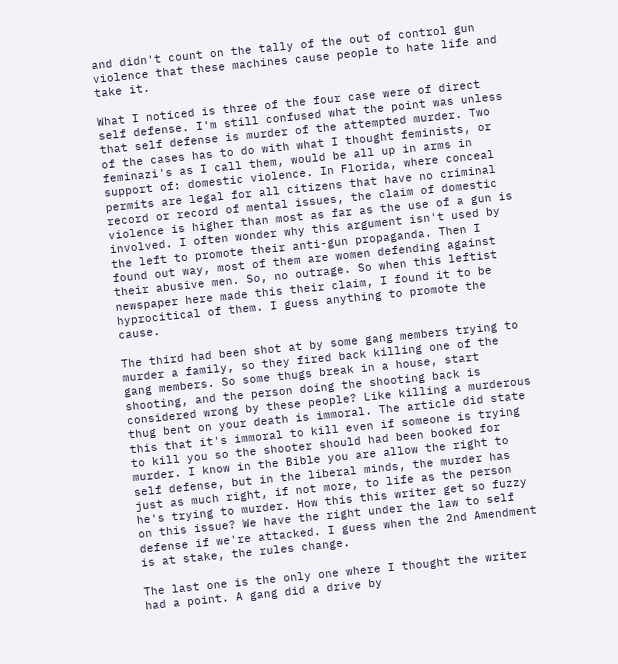and didn't count on the tally of the out of control gun violence that these machines cause people to hate life and take it.

What I noticed is three of the four case were of direct self defense. I'm still confused what the point was unless that self defense is murder of the attempted murder. Two of the cases has to do with what I thought feminists, or feminazi's as I call them, would be all up in arms in support of: domestic violence. In Florida, where conceal permits are legal for all citizens that have no criminal record or record of mental issues, the claim of domestic violence is higher than most as far as the use of a gun is involved. I often wonder why this argument isn't used by the left to promote their anti-gun propaganda. Then I found out way, most of them are women defending against their abusive men. So, no outrage. So when this leftist newspaper here made this their claim, I found it to be hyprocitical of them. I guess anything to promote the cause.

The third had been shot at by some gang members trying to murder a family, so they fired back killing one of the gang members. So some thugs break in a house, start shooting, and the person doing the shooting back is considered wrong by these people? Like killing a murderous thug bent on your death is immoral. The article did state this that it's immoral to kill even if someone is trying to kill you so the shooter should had been booked for murder. I know in the Bible you are allow the right to self defense, but in the liberal minds, the murder has just as much right, if not more, to life as the person he's trying to murder. How this this writer get so fuzzy on this issue? We have the right under the law to self defense if we're attacked. I guess when the 2nd Amendment is at stake, the rules change.

The last one is the only one where I thought the writer had a point. A gang did a drive by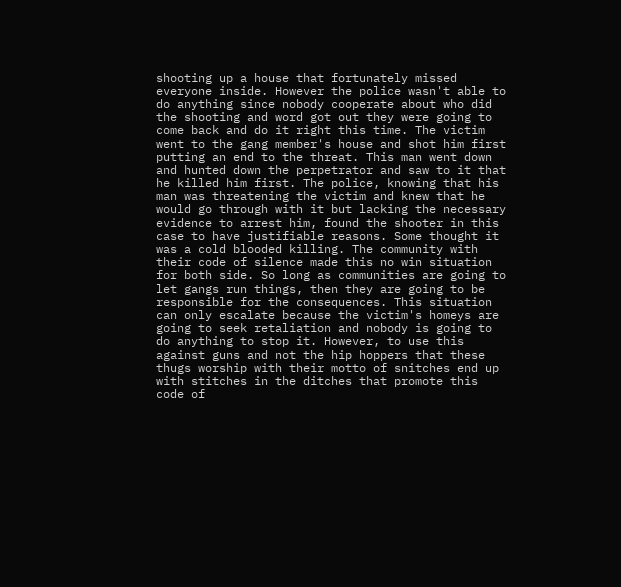shooting up a house that fortunately missed everyone inside. However the police wasn't able to do anything since nobody cooperate about who did the shooting and word got out they were going to come back and do it right this time. The victim went to the gang member's house and shot him first putting an end to the threat. This man went down and hunted down the perpetrator and saw to it that he killed him first. The police, knowing that his man was threatening the victim and knew that he would go through with it but lacking the necessary evidence to arrest him, found the shooter in this case to have justifiable reasons. Some thought it was a cold blooded killing. The community with their code of silence made this no win situation for both side. So long as communities are going to let gangs run things, then they are going to be responsible for the consequences. This situation can only escalate because the victim's homeys are going to seek retaliation and nobody is going to do anything to stop it. However, to use this against guns and not the hip hoppers that these thugs worship with their motto of snitches end up with stitches in the ditches that promote this code of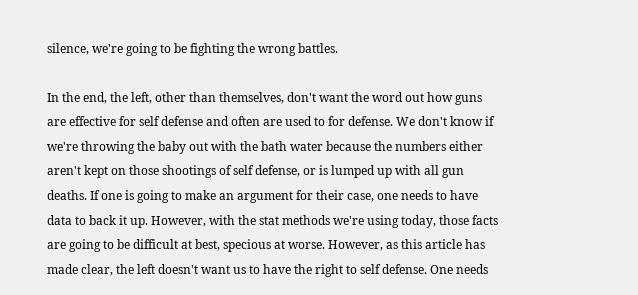silence, we're going to be fighting the wrong battles.

In the end, the left, other than themselves, don't want the word out how guns are effective for self defense and often are used to for defense. We don't know if we're throwing the baby out with the bath water because the numbers either aren't kept on those shootings of self defense, or is lumped up with all gun deaths. If one is going to make an argument for their case, one needs to have data to back it up. However, with the stat methods we're using today, those facts are going to be difficult at best, specious at worse. However, as this article has made clear, the left doesn't want us to have the right to self defense. One needs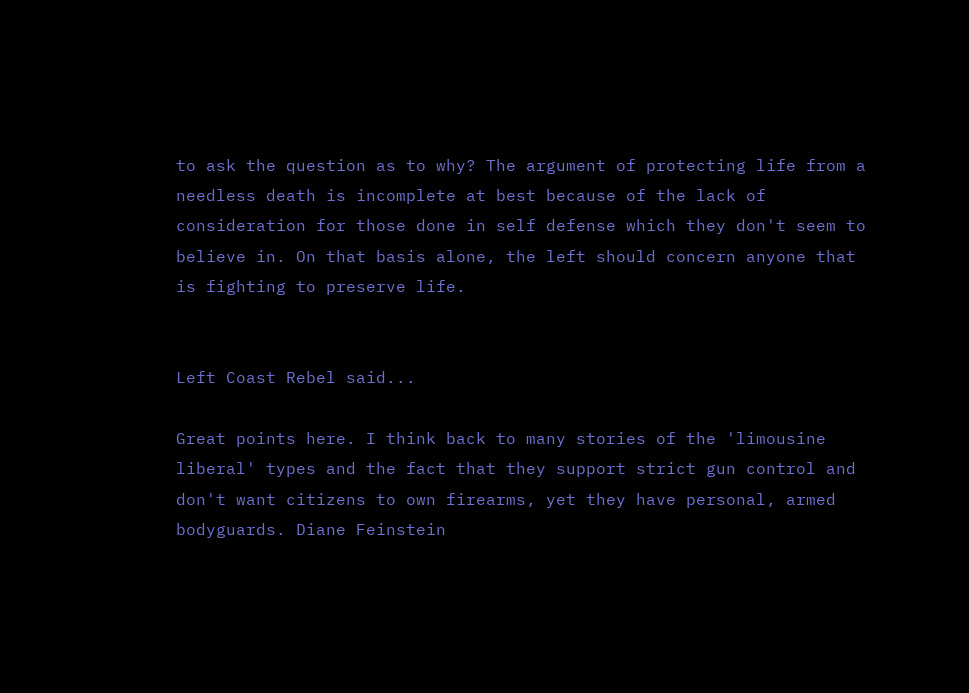to ask the question as to why? The argument of protecting life from a needless death is incomplete at best because of the lack of consideration for those done in self defense which they don't seem to believe in. On that basis alone, the left should concern anyone that is fighting to preserve life.


Left Coast Rebel said...

Great points here. I think back to many stories of the 'limousine liberal' types and the fact that they support strict gun control and don't want citizens to own firearms, yet they have personal, armed bodyguards. Diane Feinstein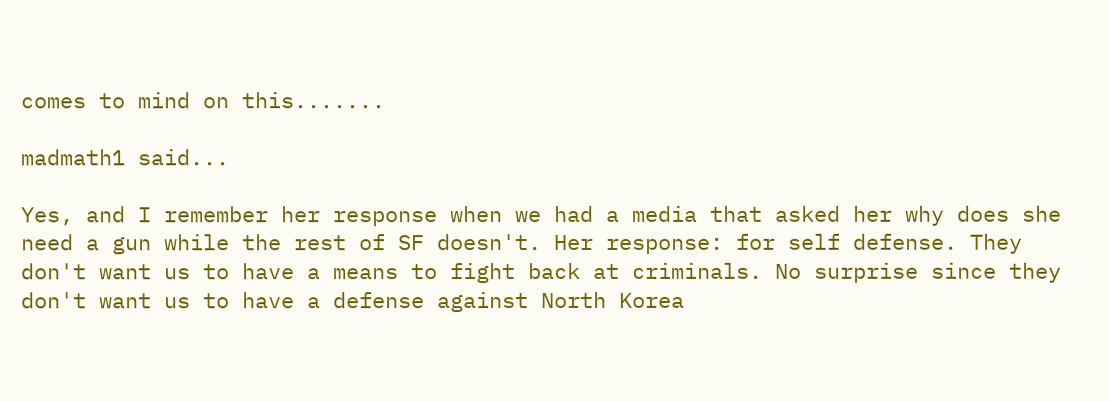comes to mind on this.......

madmath1 said...

Yes, and I remember her response when we had a media that asked her why does she need a gun while the rest of SF doesn't. Her response: for self defense. They don't want us to have a means to fight back at criminals. No surprise since they don't want us to have a defense against North Korea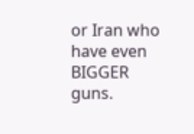or Iran who have even BIGGER guns.